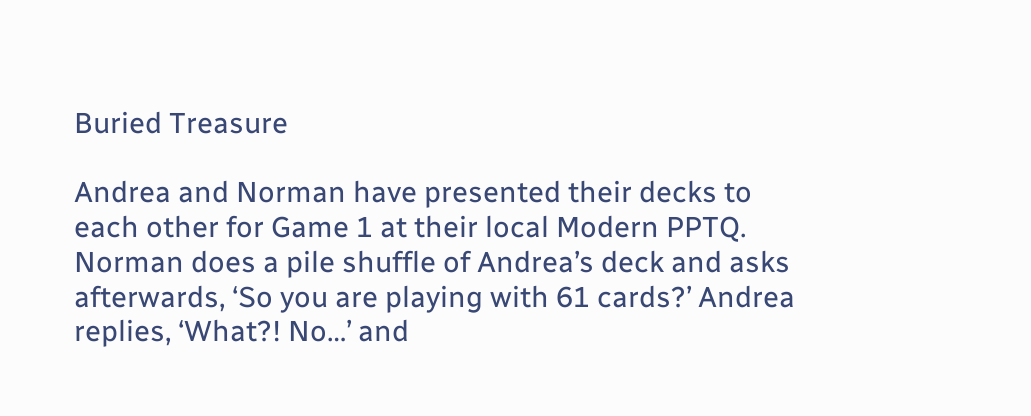Buried Treasure

Andrea and Norman have presented their decks to each other for Game 1 at their local Modern PPTQ. Norman does a pile shuffle of Andrea’s deck and asks afterwards, ‘So you are playing with 61 cards?’ Andrea replies, ‘What?! No…’ and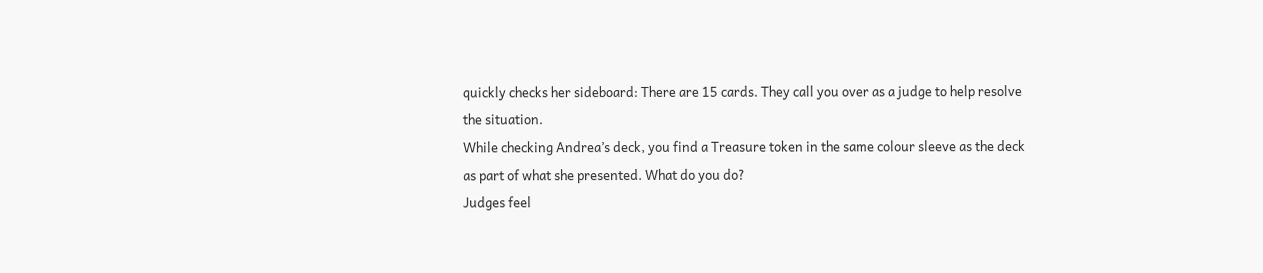quickly checks her sideboard: There are 15 cards. They call you over as a judge to help resolve the situation.
While checking Andrea’s deck, you find a Treasure token in the same colour sleeve as the deck as part of what she presented. What do you do?
Judges feel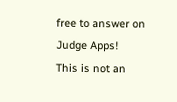free to answer on Judge Apps!
This is not an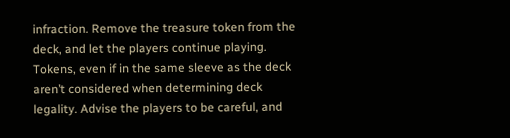infraction. Remove the treasure token from the deck, and let the players continue playing. Tokens, even if in the same sleeve as the deck aren’t considered when determining deck legality. Advise the players to be careful, and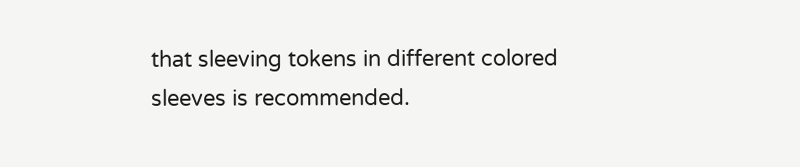that sleeving tokens in different colored sleeves is recommended.